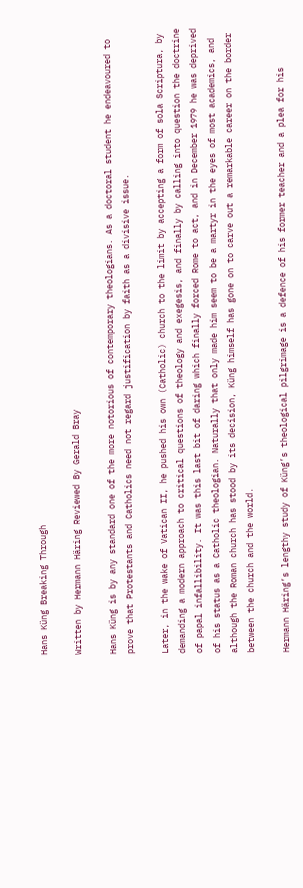Hans Küng Breaking Through

Written by Hermann Häring Reviewed By Gerald Bray

Hans Küng is by any standard one of the more notorious of contemporary theologians. As a doctoral student he endeavoured to prove that Protestants and Catholics need not regard justification by faith as a divisive issue.

Later, in the wake of Vatican II, he pushed his own (Catholic) church to the limit by accepting a form of sola Scriptura, by demanding a modern approach to critical questions of theology and exegesis, and finally by calling into question the doctrine of papal infallibility. It was this last bit of daring which finally forced Rome to act, and in December 1979 he was deprived of his status as a Catholic theologian. Naturally that only made him seem to be a martyr in the eyes of most academics, and although the Roman church has stood by its decision, Küng himself has gone on to carve out a remarkable career on the border between the church and the world.

Hermann Häring’s lengthy study of Küng’s theological pilgrimage is a defence of his former teacher and a plea for his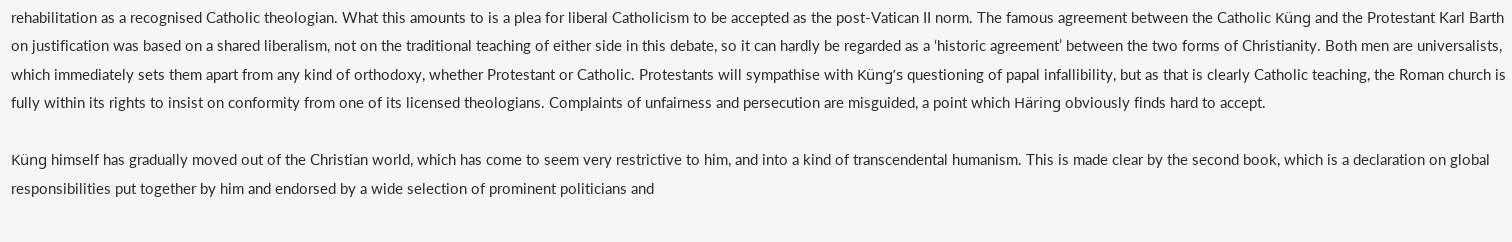rehabilitation as a recognised Catholic theologian. What this amounts to is a plea for liberal Catholicism to be accepted as the post-Vatican II norm. The famous agreement between the Catholic Küng and the Protestant Karl Barth on justification was based on a shared liberalism, not on the traditional teaching of either side in this debate, so it can hardly be regarded as a ‘historic agreement’ between the two forms of Christianity. Both men are universalists, which immediately sets them apart from any kind of orthodoxy, whether Protestant or Catholic. Protestants will sympathise with Küng’s questioning of papal infallibility, but as that is clearly Catholic teaching, the Roman church is fully within its rights to insist on conformity from one of its licensed theologians. Complaints of unfairness and persecution are misguided, a point which Häring obviously finds hard to accept.

Küng himself has gradually moved out of the Christian world, which has come to seem very restrictive to him, and into a kind of transcendental humanism. This is made clear by the second book, which is a declaration on global responsibilities put together by him and endorsed by a wide selection of prominent politicians and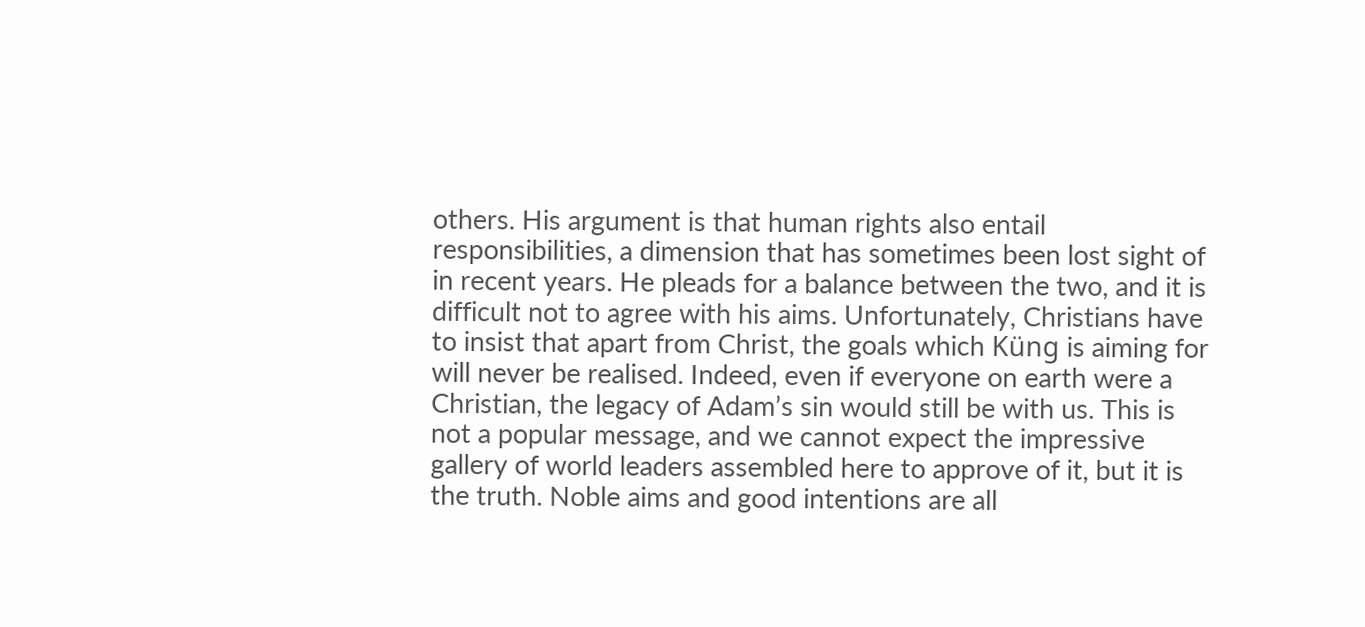others. His argument is that human rights also entail responsibilities, a dimension that has sometimes been lost sight of in recent years. He pleads for a balance between the two, and it is difficult not to agree with his aims. Unfortunately, Christians have to insist that apart from Christ, the goals which Küng is aiming for will never be realised. Indeed, even if everyone on earth were a Christian, the legacy of Adam’s sin would still be with us. This is not a popular message, and we cannot expect the impressive gallery of world leaders assembled here to approve of it, but it is the truth. Noble aims and good intentions are all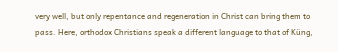very well, but only repentance and regeneration in Christ can bring them to pass. Here, orthodox Christians speak a different language to that of Küng,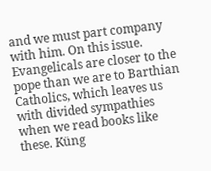and we must part company with him. On this issue. Evangelicals are closer to the pope than we are to Barthian Catholics, which leaves us with divided sympathies when we read books like these. Küng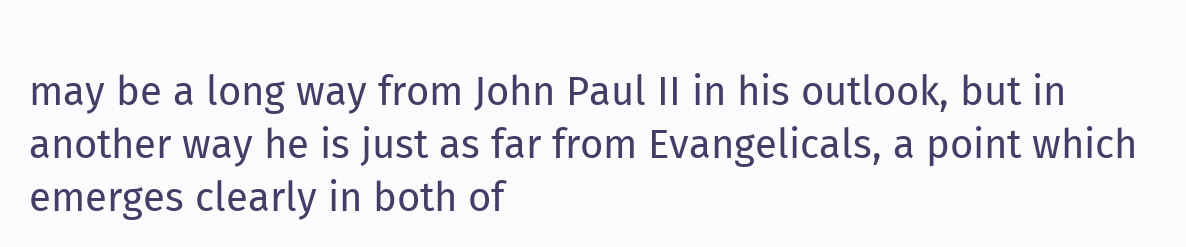may be a long way from John Paul II in his outlook, but in another way he is just as far from Evangelicals, a point which emerges clearly in both of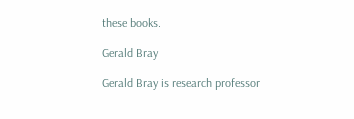these books.

Gerald Bray

Gerald Bray is research professor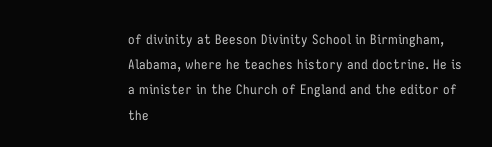of divinity at Beeson Divinity School in Birmingham, Alabama, where he teaches history and doctrine. He is a minister in the Church of England and the editor of the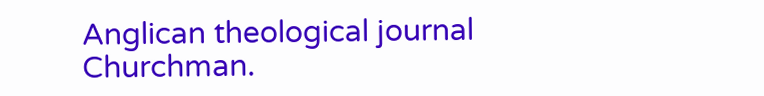Anglican theological journal Churchman.